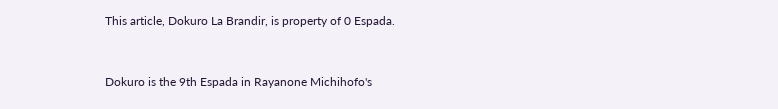This article, Dokuro La Brandir, is property of 0 Espada.


Dokuro is the 9th Espada in Rayanone Michihofo's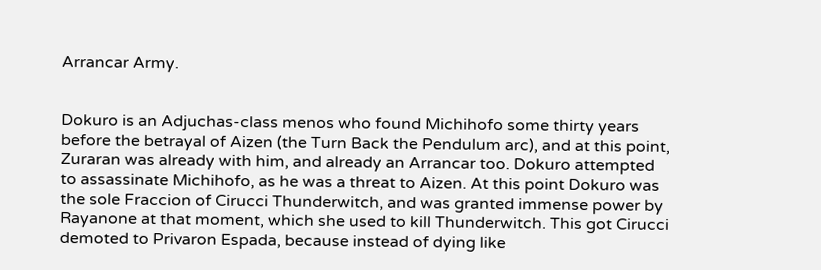Arrancar Army.


Dokuro is an Adjuchas-class menos who found Michihofo some thirty years before the betrayal of Aizen (the Turn Back the Pendulum arc), and at this point, Zuraran was already with him, and already an Arrancar too. Dokuro attempted to assassinate Michihofo, as he was a threat to Aizen. At this point Dokuro was the sole Fraccion of Cirucci Thunderwitch, and was granted immense power by Rayanone at that moment, which she used to kill Thunderwitch. This got Cirucci demoted to Privaron Espada, because instead of dying like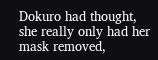Dokuro had thought, she really only had her mask removed,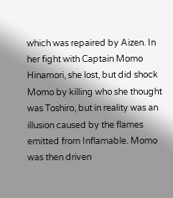which was repaired by Aizen. In her fight with Captain Momo Hinamori, she lost, but did shock Momo by killing who she thought was Toshiro, but in reality was an illusion caused by the flames emitted from Inflamable. Momo was then driven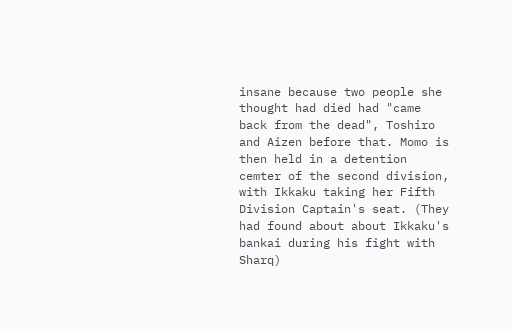insane because two people she thought had died had "came back from the dead", Toshiro and Aizen before that. Momo is then held in a detention cemter of the second division, with Ikkaku taking her Fifth Division Captain's seat. (They had found about about Ikkaku's bankai during his fight with Sharq)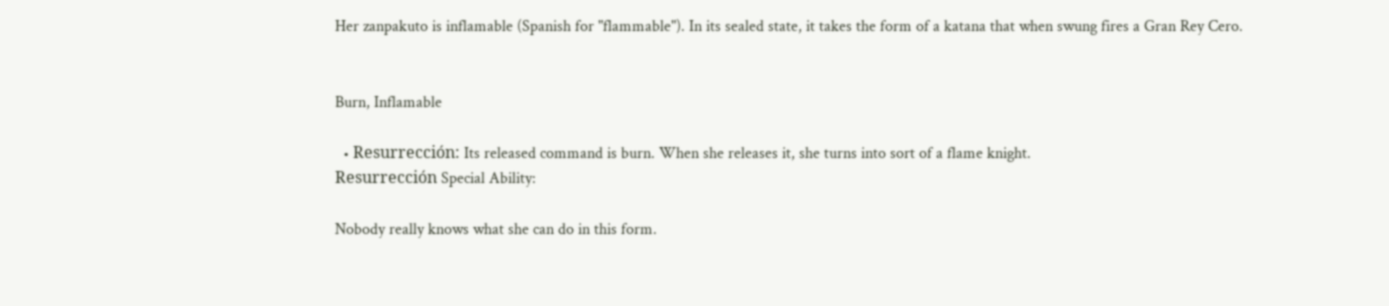Her zanpakuto is inflamable (Spanish for "flammable"). In its sealed state, it takes the form of a katana that when swung fires a Gran Rey Cero.


Burn, Inflamable

  • Resurrección: Its released command is burn. When she releases it, she turns into sort of a flame knight.
Resurrección Special Ability:

Nobody really knows what she can do in this form.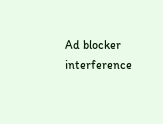Ad blocker interference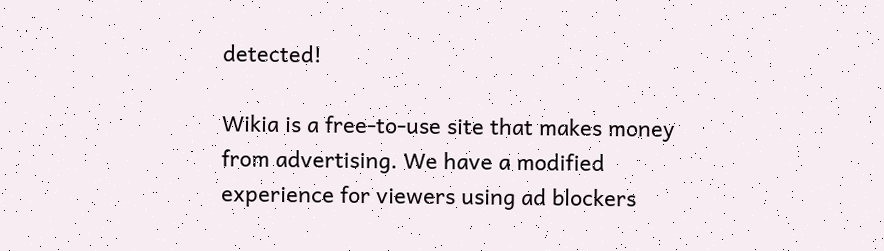detected!

Wikia is a free-to-use site that makes money from advertising. We have a modified experience for viewers using ad blockers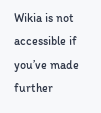Wikia is not accessible if you’ve made further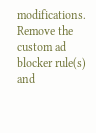modifications. Remove the custom ad blocker rule(s) and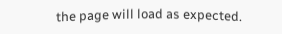the page will load as expected.